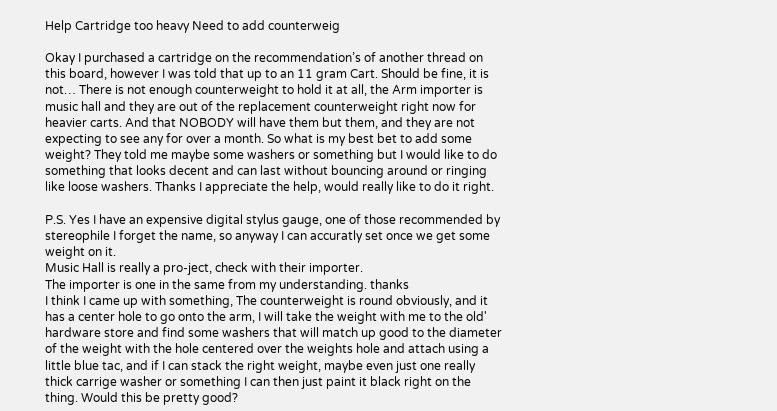Help Cartridge too heavy Need to add counterweig

Okay I purchased a cartridge on the recommendation’s of another thread on this board, however I was told that up to an 11 gram Cart. Should be fine, it is not… There is not enough counterweight to hold it at all, the Arm importer is music hall and they are out of the replacement counterweight right now for heavier carts. And that NOBODY will have them but them, and they are not expecting to see any for over a month. So what is my best bet to add some weight? They told me maybe some washers or something but I would like to do something that looks decent and can last without bouncing around or ringing like loose washers. Thanks I appreciate the help, would really like to do it right.

P.S. Yes I have an expensive digital stylus gauge, one of those recommended by stereophile I forget the name, so anyway I can accuratly set once we get some weight on it.
Music Hall is really a pro-ject, check with their importer.
The importer is one in the same from my understanding. thanks
I think I came up with something, The counterweight is round obviously, and it has a center hole to go onto the arm, I will take the weight with me to the old' hardware store and find some washers that will match up good to the diameter of the weight with the hole centered over the weights hole and attach using a little blue tac, and if I can stack the right weight, maybe even just one really thick carrige washer or something I can then just paint it black right on the thing. Would this be pretty good?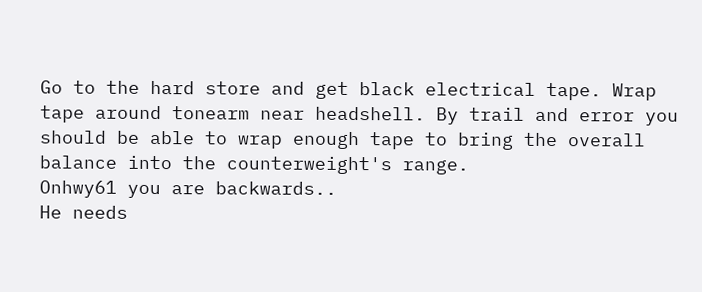Go to the hard store and get black electrical tape. Wrap tape around tonearm near headshell. By trail and error you should be able to wrap enough tape to bring the overall balance into the counterweight's range.
Onhwy61 you are backwards..
He needs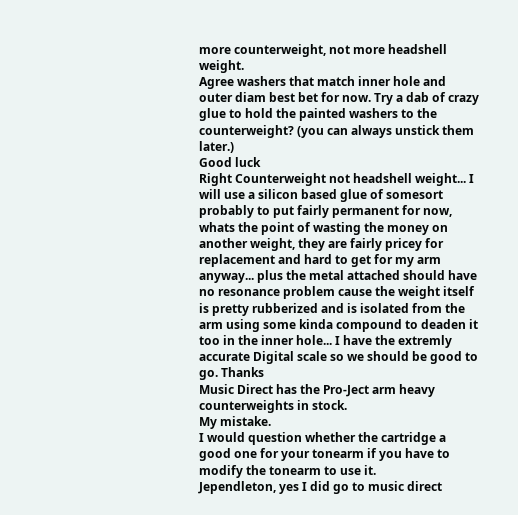more counterweight, not more headshell weight.
Agree washers that match inner hole and outer diam best bet for now. Try a dab of crazy glue to hold the painted washers to the counterweight? (you can always unstick them later.)
Good luck
Right Counterweight not headshell weight... I will use a silicon based glue of somesort probably to put fairly permanent for now, whats the point of wasting the money on another weight, they are fairly pricey for replacement and hard to get for my arm anyway... plus the metal attached should have no resonance problem cause the weight itself is pretty rubberized and is isolated from the arm using some kinda compound to deaden it too in the inner hole... I have the extremly accurate Digital scale so we should be good to go. Thanks
Music Direct has the Pro-Ject arm heavy counterweights in stock.
My mistake.
I would question whether the cartridge a good one for your tonearm if you have to modify the tonearm to use it.
Jependleton, yes I did go to music direct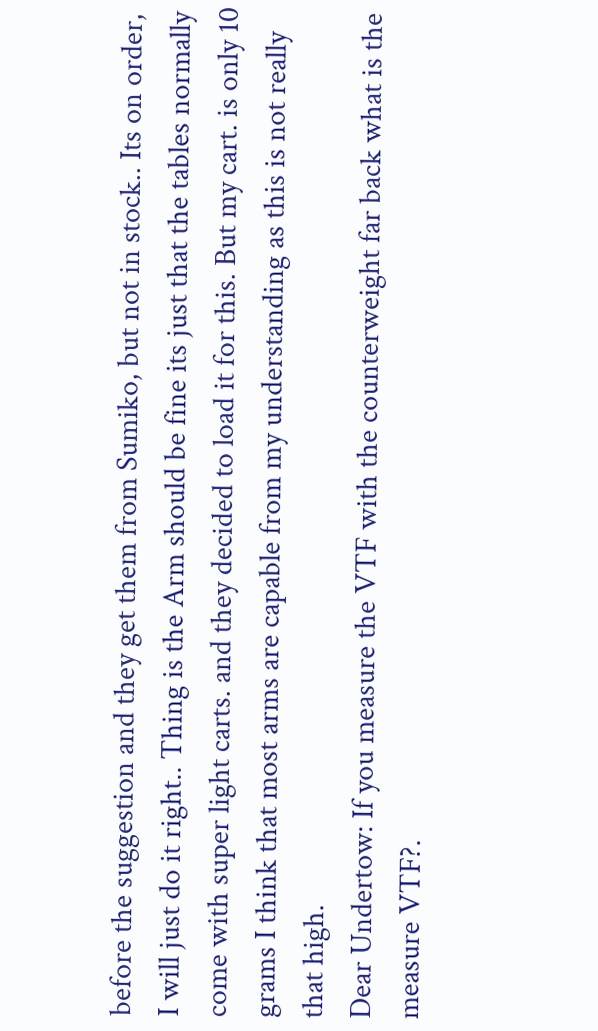before the suggestion and they get them from Sumiko, but not in stock.. Its on order, I will just do it right.. Thing is the Arm should be fine its just that the tables normally come with super light carts. and they decided to load it for this. But my cart. is only 10 grams I think that most arms are capable from my understanding as this is not really that high.
Dear Undertow: If you measure the VTF with the counterweight far back what is the measure VTF?.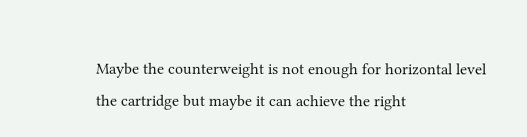Maybe the counterweight is not enough for horizontal level the cartridge but maybe it can achieve the right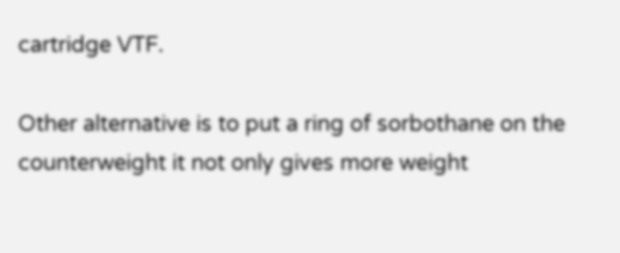cartridge VTF.

Other alternative is to put a ring of sorbothane on the counterweight it not only gives more weight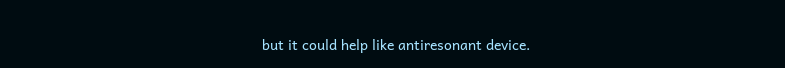but it could help like antiresonant device.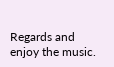Regards and enjoy the music.